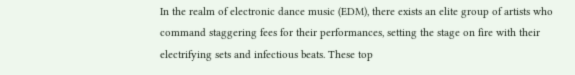In the realm of electronic dance music (EDM), there exists an elite group of artists who command staggering fees for their performances, setting the stage on fire with their electrifying sets and infectious beats. These top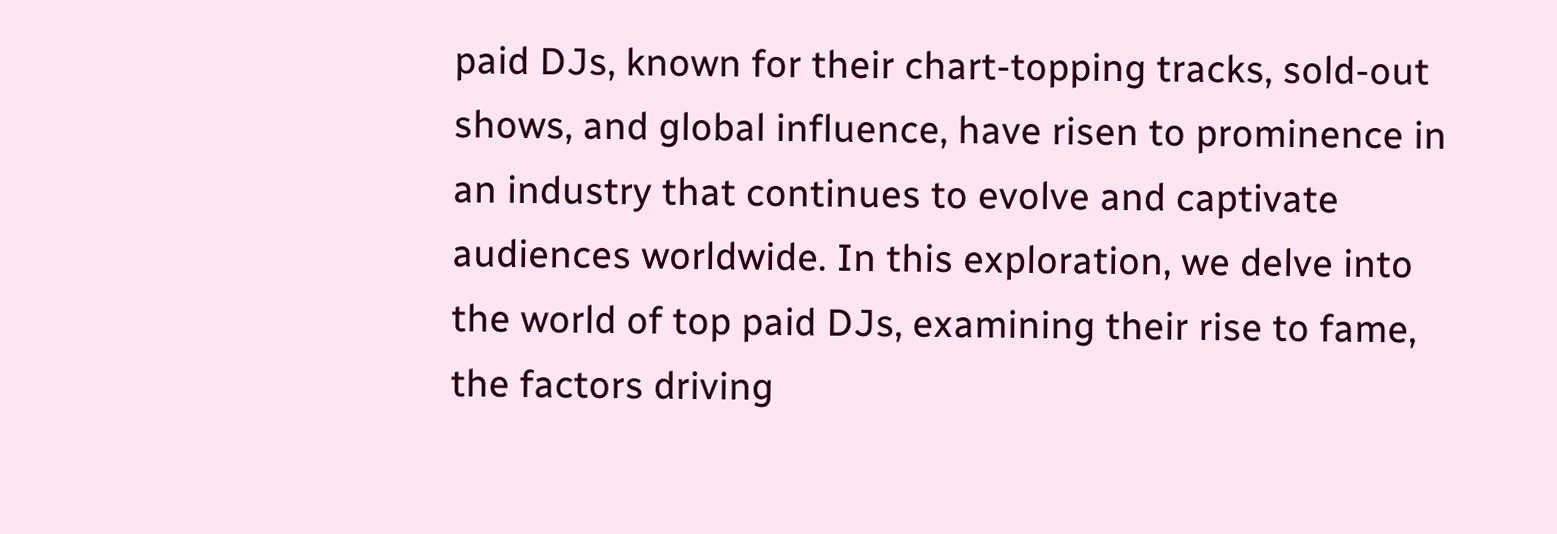paid DJs, known for their chart-topping tracks, sold-out shows, and global influence, have risen to prominence in an industry that continues to evolve and captivate audiences worldwide. In this exploration, we delve into the world of top paid DJs, examining their rise to fame, the factors driving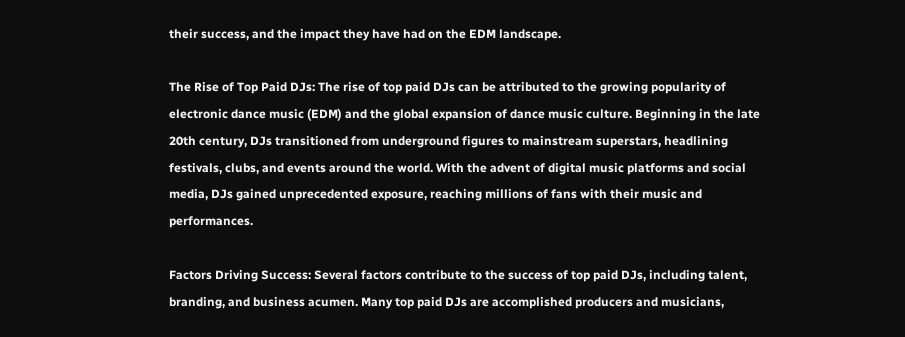their success, and the impact they have had on the EDM landscape.

The Rise of Top Paid DJs: The rise of top paid DJs can be attributed to the growing popularity of electronic dance music (EDM) and the global expansion of dance music culture. Beginning in the late 20th century, DJs transitioned from underground figures to mainstream superstars, headlining festivals, clubs, and events around the world. With the advent of digital music platforms and social media, DJs gained unprecedented exposure, reaching millions of fans with their music and performances.

Factors Driving Success: Several factors contribute to the success of top paid DJs, including talent, branding, and business acumen. Many top paid DJs are accomplished producers and musicians,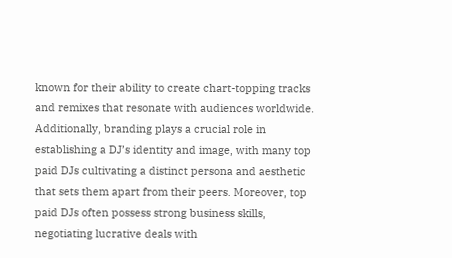known for their ability to create chart-topping tracks and remixes that resonate with audiences worldwide. Additionally, branding plays a crucial role in establishing a DJ’s identity and image, with many top paid DJs cultivating a distinct persona and aesthetic that sets them apart from their peers. Moreover, top paid DJs often possess strong business skills, negotiating lucrative deals with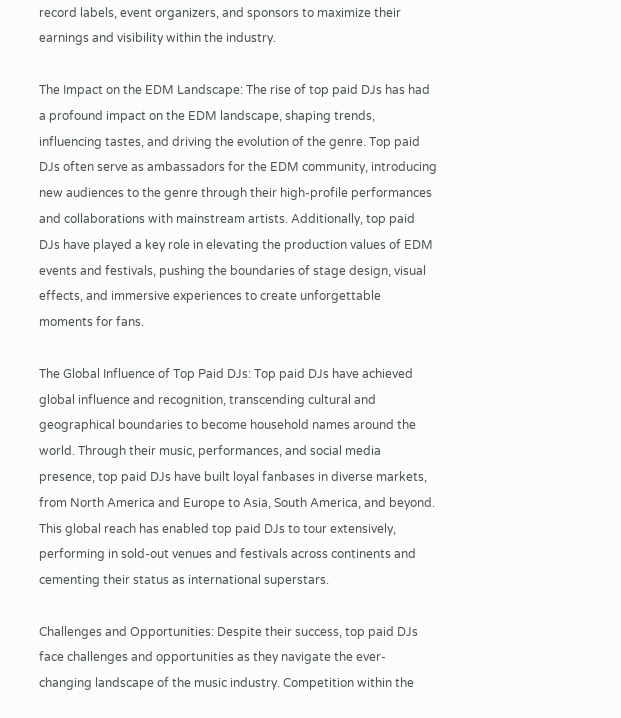record labels, event organizers, and sponsors to maximize their earnings and visibility within the industry.

The Impact on the EDM Landscape: The rise of top paid DJs has had a profound impact on the EDM landscape, shaping trends, influencing tastes, and driving the evolution of the genre. Top paid DJs often serve as ambassadors for the EDM community, introducing new audiences to the genre through their high-profile performances and collaborations with mainstream artists. Additionally, top paid DJs have played a key role in elevating the production values of EDM events and festivals, pushing the boundaries of stage design, visual effects, and immersive experiences to create unforgettable moments for fans.

The Global Influence of Top Paid DJs: Top paid DJs have achieved global influence and recognition, transcending cultural and geographical boundaries to become household names around the world. Through their music, performances, and social media presence, top paid DJs have built loyal fanbases in diverse markets, from North America and Europe to Asia, South America, and beyond. This global reach has enabled top paid DJs to tour extensively, performing in sold-out venues and festivals across continents and cementing their status as international superstars.

Challenges and Opportunities: Despite their success, top paid DJs face challenges and opportunities as they navigate the ever-changing landscape of the music industry. Competition within the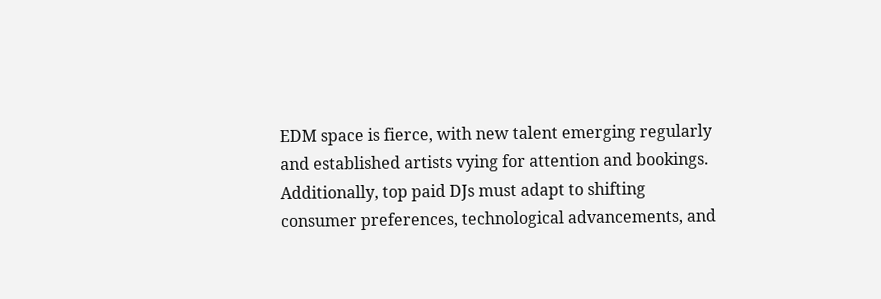EDM space is fierce, with new talent emerging regularly and established artists vying for attention and bookings. Additionally, top paid DJs must adapt to shifting consumer preferences, technological advancements, and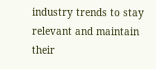industry trends to stay relevant and maintain their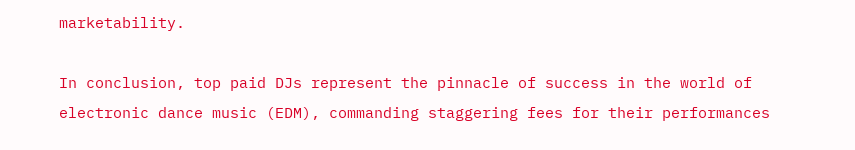marketability.

In conclusion, top paid DJs represent the pinnacle of success in the world of electronic dance music (EDM), commanding staggering fees for their performances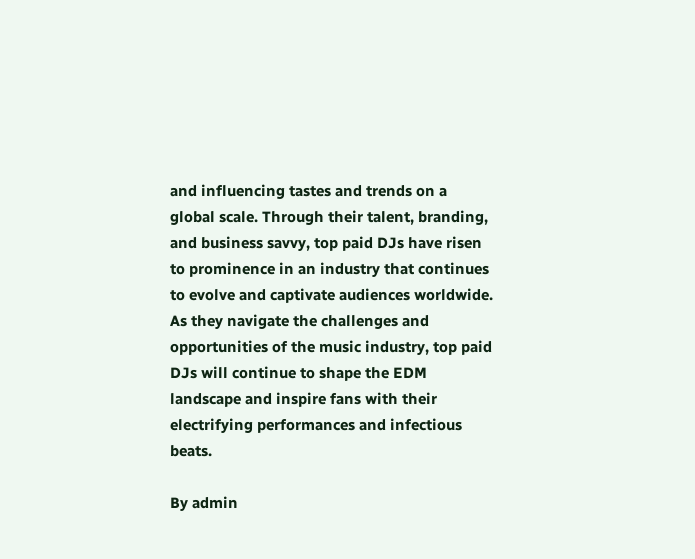and influencing tastes and trends on a global scale. Through their talent, branding, and business savvy, top paid DJs have risen to prominence in an industry that continues to evolve and captivate audiences worldwide. As they navigate the challenges and opportunities of the music industry, top paid DJs will continue to shape the EDM landscape and inspire fans with their electrifying performances and infectious beats.

By admin